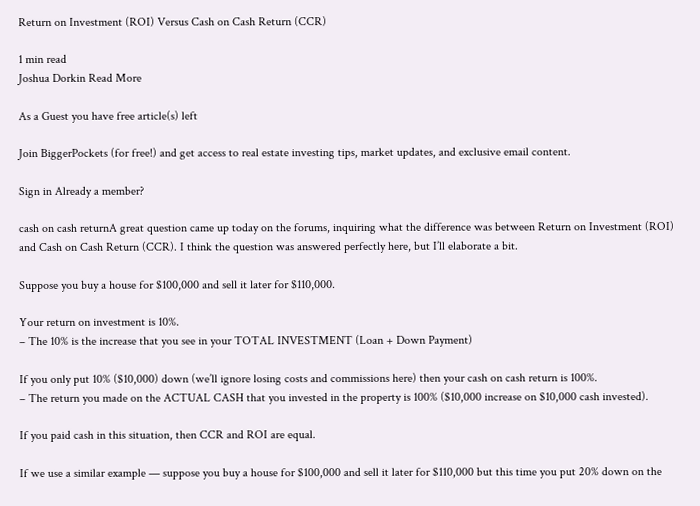Return on Investment (ROI) Versus Cash on Cash Return (CCR)

1 min read
Joshua Dorkin Read More

As a Guest you have free article(s) left

Join BiggerPockets (for free!) and get access to real estate investing tips, market updates, and exclusive email content.

Sign in Already a member?

cash on cash returnA great question came up today on the forums, inquiring what the difference was between Return on Investment (ROI) and Cash on Cash Return (CCR). I think the question was answered perfectly here, but I’ll elaborate a bit.

Suppose you buy a house for $100,000 and sell it later for $110,000.

Your return on investment is 10%.
– The 10% is the increase that you see in your TOTAL INVESTMENT (Loan + Down Payment)

If you only put 10% ($10,000) down (we’ll ignore losing costs and commissions here) then your cash on cash return is 100%.
– The return you made on the ACTUAL CASH that you invested in the property is 100% ($10,000 increase on $10,000 cash invested).

If you paid cash in this situation, then CCR and ROI are equal.

If we use a similar example — suppose you buy a house for $100,000 and sell it later for $110,000 but this time you put 20% down on the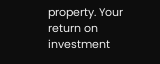property. Your return on investment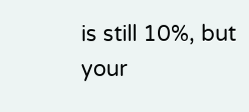is still 10%, but your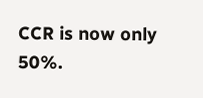CCR is now only 50%.